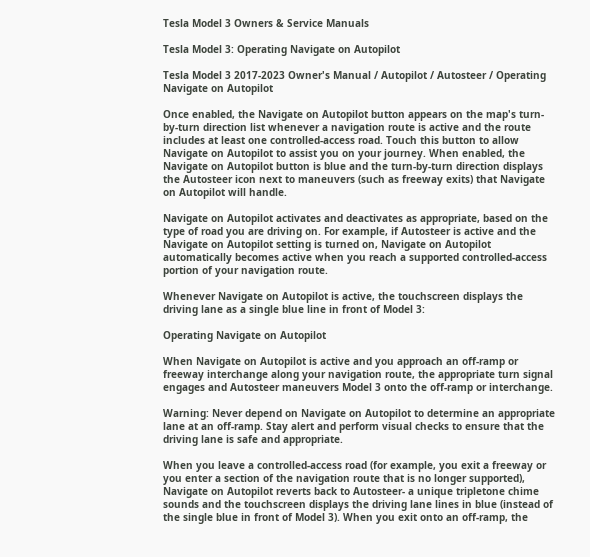Tesla Model 3 Owners & Service Manuals

Tesla Model 3: Operating Navigate on Autopilot

Tesla Model 3 2017-2023 Owner's Manual / Autopilot / Autosteer / Operating Navigate on Autopilot

Once enabled, the Navigate on Autopilot button appears on the map's turn-by-turn direction list whenever a navigation route is active and the route includes at least one controlled-access road. Touch this button to allow Navigate on Autopilot to assist you on your journey. When enabled, the Navigate on Autopilot button is blue and the turn-by-turn direction displays the Autosteer icon next to maneuvers (such as freeway exits) that Navigate on Autopilot will handle.

Navigate on Autopilot activates and deactivates as appropriate, based on the type of road you are driving on. For example, if Autosteer is active and the Navigate on Autopilot setting is turned on, Navigate on Autopilot automatically becomes active when you reach a supported controlled-access portion of your navigation route.

Whenever Navigate on Autopilot is active, the touchscreen displays the driving lane as a single blue line in front of Model 3:

Operating Navigate on Autopilot

When Navigate on Autopilot is active and you approach an off-ramp or freeway interchange along your navigation route, the appropriate turn signal engages and Autosteer maneuvers Model 3 onto the off-ramp or interchange.

Warning: Never depend on Navigate on Autopilot to determine an appropriate lane at an off-ramp. Stay alert and perform visual checks to ensure that the driving lane is safe and appropriate.

When you leave a controlled-access road (for example, you exit a freeway or you enter a section of the navigation route that is no longer supported), Navigate on Autopilot reverts back to Autosteer- a unique tripletone chime sounds and the touchscreen displays the driving lane lines in blue (instead of the single blue in front of Model 3). When you exit onto an off-ramp, the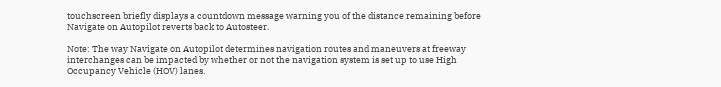touchscreen briefly displays a countdown message warning you of the distance remaining before Navigate on Autopilot reverts back to Autosteer.

Note: The way Navigate on Autopilot determines navigation routes and maneuvers at freeway interchanges can be impacted by whether or not the navigation system is set up to use High Occupancy Vehicle (HOV) lanes.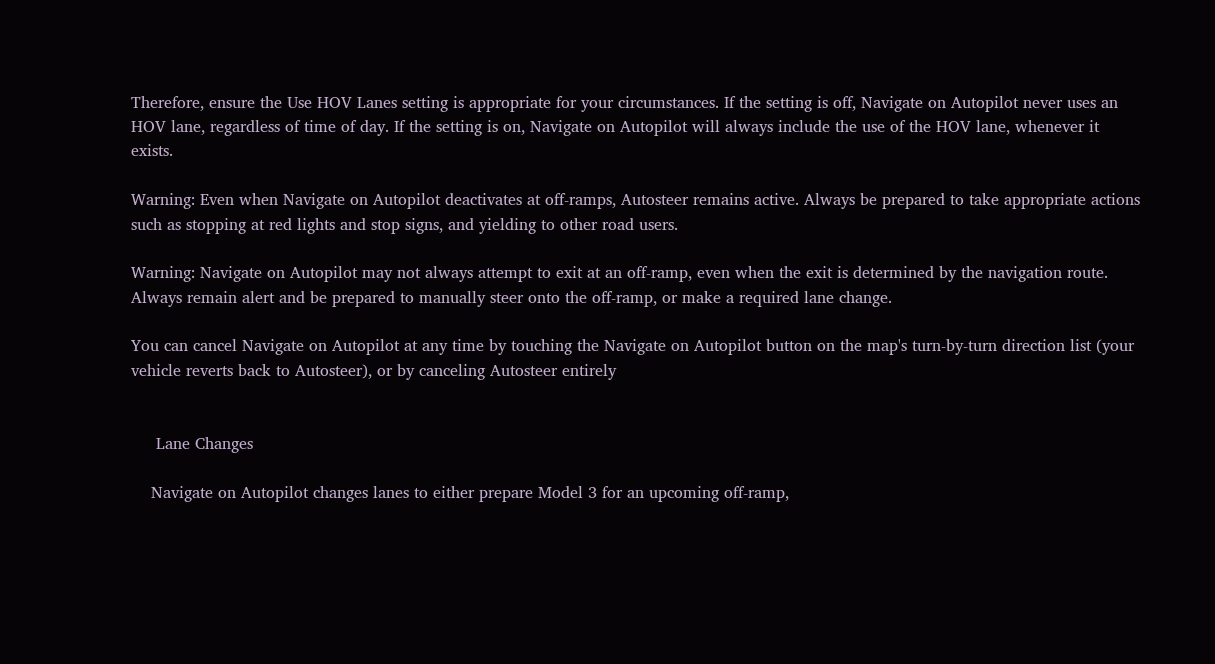Therefore, ensure the Use HOV Lanes setting is appropriate for your circumstances. If the setting is off, Navigate on Autopilot never uses an HOV lane, regardless of time of day. If the setting is on, Navigate on Autopilot will always include the use of the HOV lane, whenever it exists.

Warning: Even when Navigate on Autopilot deactivates at off-ramps, Autosteer remains active. Always be prepared to take appropriate actions such as stopping at red lights and stop signs, and yielding to other road users.

Warning: Navigate on Autopilot may not always attempt to exit at an off-ramp, even when the exit is determined by the navigation route. Always remain alert and be prepared to manually steer onto the off-ramp, or make a required lane change.

You can cancel Navigate on Autopilot at any time by touching the Navigate on Autopilot button on the map's turn-by-turn direction list (your vehicle reverts back to Autosteer), or by canceling Autosteer entirely


     Lane Changes

    Navigate on Autopilot changes lanes to either prepare Model 3 for an upcoming off-ramp,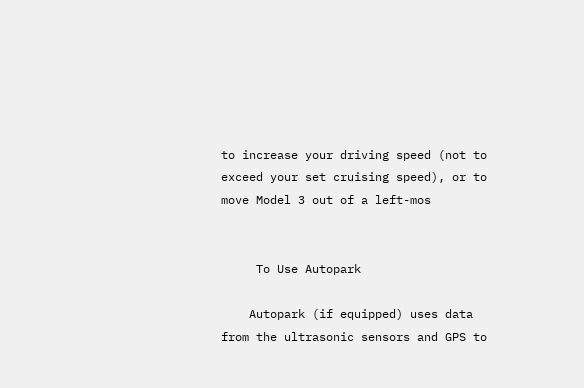to increase your driving speed (not to exceed your set cruising speed), or to move Model 3 out of a left-mos


     To Use Autopark

    Autopark (if equipped) uses data from the ultrasonic sensors and GPS to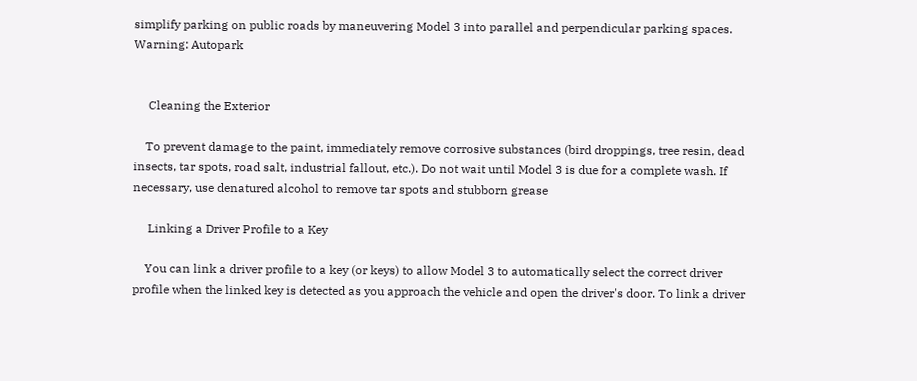simplify parking on public roads by maneuvering Model 3 into parallel and perpendicular parking spaces. Warning: Autopark


     Cleaning the Exterior

    To prevent damage to the paint, immediately remove corrosive substances (bird droppings, tree resin, dead insects, tar spots, road salt, industrial fallout, etc.). Do not wait until Model 3 is due for a complete wash. If necessary, use denatured alcohol to remove tar spots and stubborn grease

     Linking a Driver Profile to a Key

    You can link a driver profile to a key (or keys) to allow Model 3 to automatically select the correct driver profile when the linked key is detected as you approach the vehicle and open the driver's door. To link a driver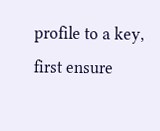profile to a key, first ensure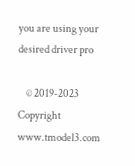you are using your desired driver pro

    © 2019-2023 Copyright www.tmodel3.com